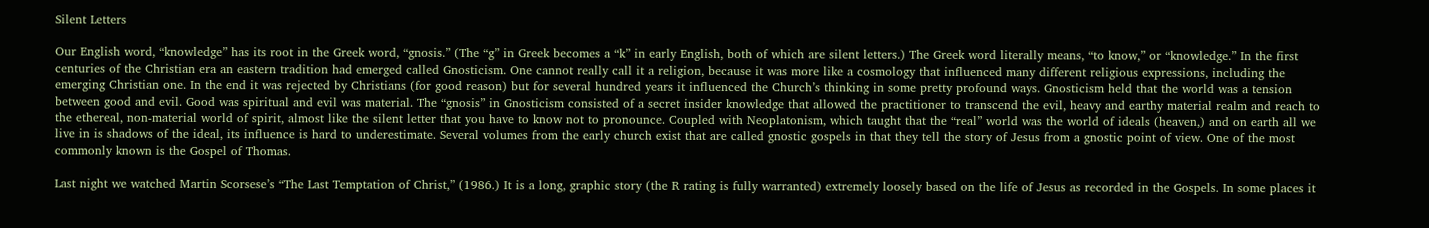Silent Letters

Our English word, “knowledge” has its root in the Greek word, “gnosis.” (The “g” in Greek becomes a “k” in early English, both of which are silent letters.) The Greek word literally means, “to know,” or “knowledge.” In the first centuries of the Christian era an eastern tradition had emerged called Gnosticism. One cannot really call it a religion, because it was more like a cosmology that influenced many different religious expressions, including the emerging Christian one. In the end it was rejected by Christians (for good reason) but for several hundred years it influenced the Church’s thinking in some pretty profound ways. Gnosticism held that the world was a tension between good and evil. Good was spiritual and evil was material. The “gnosis” in Gnosticism consisted of a secret insider knowledge that allowed the practitioner to transcend the evil, heavy and earthy material realm and reach to the ethereal, non-material world of spirit, almost like the silent letter that you have to know not to pronounce. Coupled with Neoplatonism, which taught that the “real” world was the world of ideals (heaven,) and on earth all we live in is shadows of the ideal, its influence is hard to underestimate. Several volumes from the early church exist that are called gnostic gospels in that they tell the story of Jesus from a gnostic point of view. One of the most commonly known is the Gospel of Thomas.

Last night we watched Martin Scorsese’s “The Last Temptation of Christ,” (1986.) It is a long, graphic story (the R rating is fully warranted) extremely loosely based on the life of Jesus as recorded in the Gospels. In some places it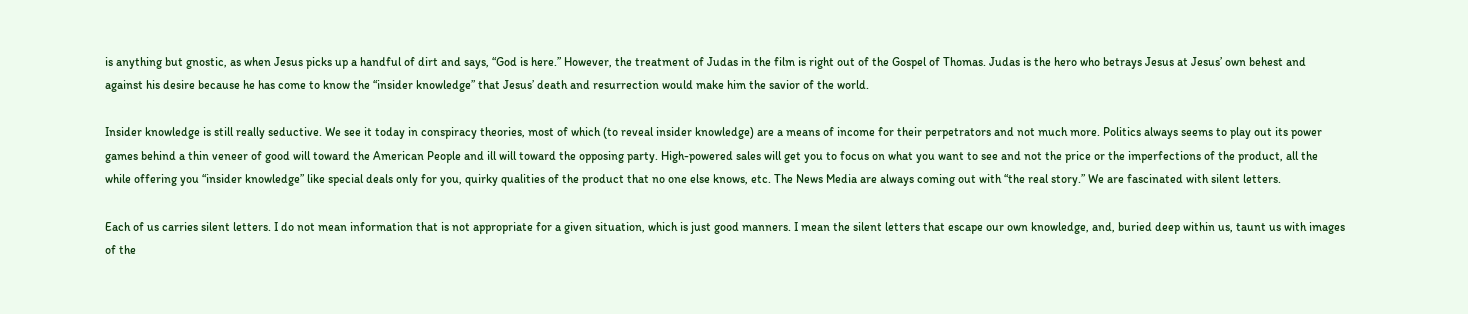is anything but gnostic, as when Jesus picks up a handful of dirt and says, “God is here.” However, the treatment of Judas in the film is right out of the Gospel of Thomas. Judas is the hero who betrays Jesus at Jesus’ own behest and against his desire because he has come to know the “insider knowledge” that Jesus’ death and resurrection would make him the savior of the world.

Insider knowledge is still really seductive. We see it today in conspiracy theories, most of which (to reveal insider knowledge) are a means of income for their perpetrators and not much more. Politics always seems to play out its power games behind a thin veneer of good will toward the American People and ill will toward the opposing party. High-powered sales will get you to focus on what you want to see and not the price or the imperfections of the product, all the while offering you “insider knowledge” like special deals only for you, quirky qualities of the product that no one else knows, etc. The News Media are always coming out with “the real story.” We are fascinated with silent letters.

Each of us carries silent letters. I do not mean information that is not appropriate for a given situation, which is just good manners. I mean the silent letters that escape our own knowledge, and, buried deep within us, taunt us with images of the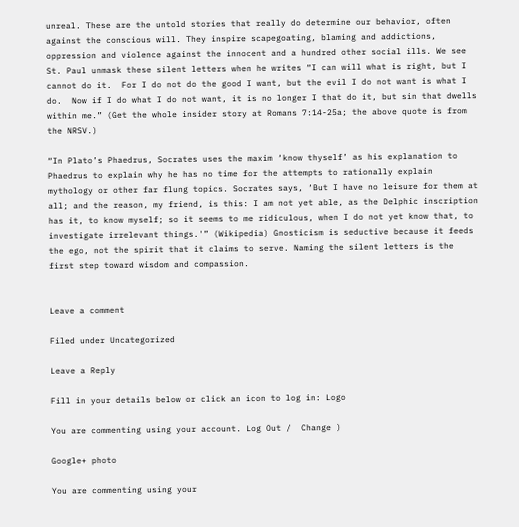unreal. These are the untold stories that really do determine our behavior, often against the conscious will. They inspire scapegoating, blaming and addictions, oppression and violence against the innocent and a hundred other social ills. We see St. Paul unmask these silent letters when he writes “I can will what is right, but I cannot do it.  For I do not do the good I want, but the evil I do not want is what I do.  Now if I do what I do not want, it is no longer I that do it, but sin that dwells within me.” (Get the whole insider story at Romans 7:14-25a; the above quote is from the NRSV.)

“In Plato’s Phaedrus, Socrates uses the maxim ‘know thyself’ as his explanation to Phaedrus to explain why he has no time for the attempts to rationally explain mythology or other far flung topics. Socrates says, ‘But I have no leisure for them at all; and the reason, my friend, is this: I am not yet able, as the Delphic inscription has it, to know myself; so it seems to me ridiculous, when I do not yet know that, to investigate irrelevant things.'” (Wikipedia) Gnosticism is seductive because it feeds the ego, not the spirit that it claims to serve. Naming the silent letters is the first step toward wisdom and compassion.


Leave a comment

Filed under Uncategorized

Leave a Reply

Fill in your details below or click an icon to log in: Logo

You are commenting using your account. Log Out /  Change )

Google+ photo

You are commenting using your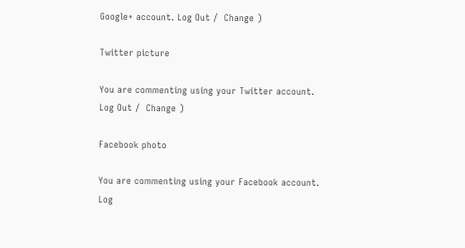Google+ account. Log Out /  Change )

Twitter picture

You are commenting using your Twitter account. Log Out /  Change )

Facebook photo

You are commenting using your Facebook account. Log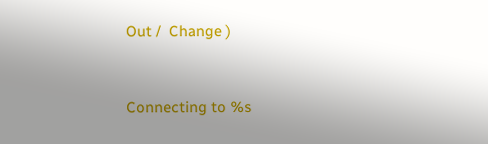Out /  Change )


Connecting to %s